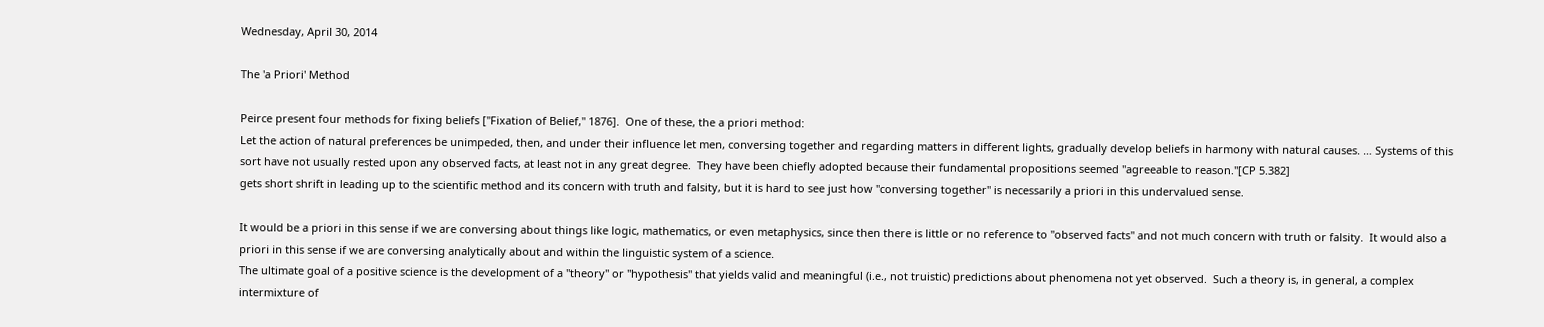Wednesday, April 30, 2014

The 'a Priori' Method

Peirce present four methods for fixing beliefs ["Fixation of Belief," 1876].  One of these, the a priori method:
Let the action of natural preferences be unimpeded, then, and under their influence let men, conversing together and regarding matters in different lights, gradually develop beliefs in harmony with natural causes. … Systems of this sort have not usually rested upon any observed facts, at least not in any great degree.  They have been chiefly adopted because their fundamental propositions seemed "agreeable to reason."[CP 5.382]
gets short shrift in leading up to the scientific method and its concern with truth and falsity, but it is hard to see just how "conversing together" is necessarily a priori in this undervalued sense.

It would be a priori in this sense if we are conversing about things like logic, mathematics, or even metaphysics, since then there is little or no reference to "observed facts" and not much concern with truth or falsity.  It would also a priori in this sense if we are conversing analytically about and within the linguistic system of a science.
The ultimate goal of a positive science is the development of a "theory" or "hypothesis" that yields valid and meaningful (i.e., not truistic) predictions about phenomena not yet observed.  Such a theory is, in general, a complex intermixture of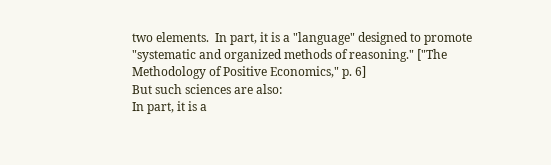two elements.  In part, it is a "language" designed to promote "systematic and organized methods of reasoning." ["The Methodology of Positive Economics," p. 6]
But such sciences are also:
In part, it is a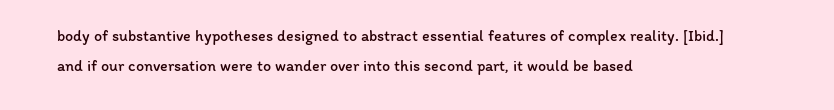body of substantive hypotheses designed to abstract essential features of complex reality. [Ibid.]
and if our conversation were to wander over into this second part, it would be based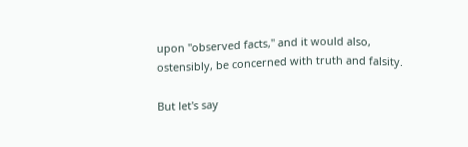upon "observed facts," and it would also, ostensibly, be concerned with truth and falsity.

But let's say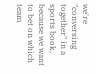we're "conversing together" in a sports book, because we want to bet on which team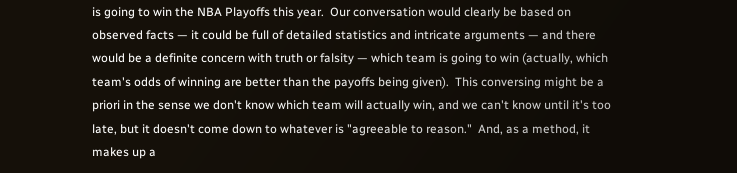is going to win the NBA Playoffs this year.  Our conversation would clearly be based on observed facts — it could be full of detailed statistics and intricate arguments — and there would be a definite concern with truth or falsity — which team is going to win (actually, which team's odds of winning are better than the payoffs being given).  This conversing might be a priori in the sense we don't know which team will actually win, and we can't know until it's too late, but it doesn't come down to whatever is "agreeable to reason."  And, as a method, it makes up a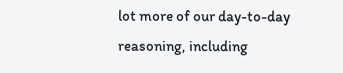lot more of our day-to-day reasoning, including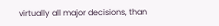virtually all major decisions, than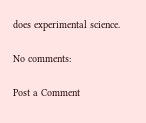does experimental science.

No comments:

Post a Comment